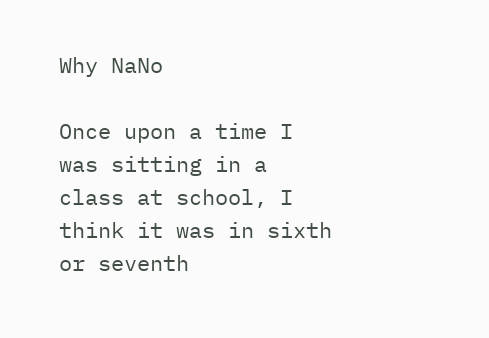Why NaNo

Once upon a time I was sitting in a class at school, I think it was in sixth or seventh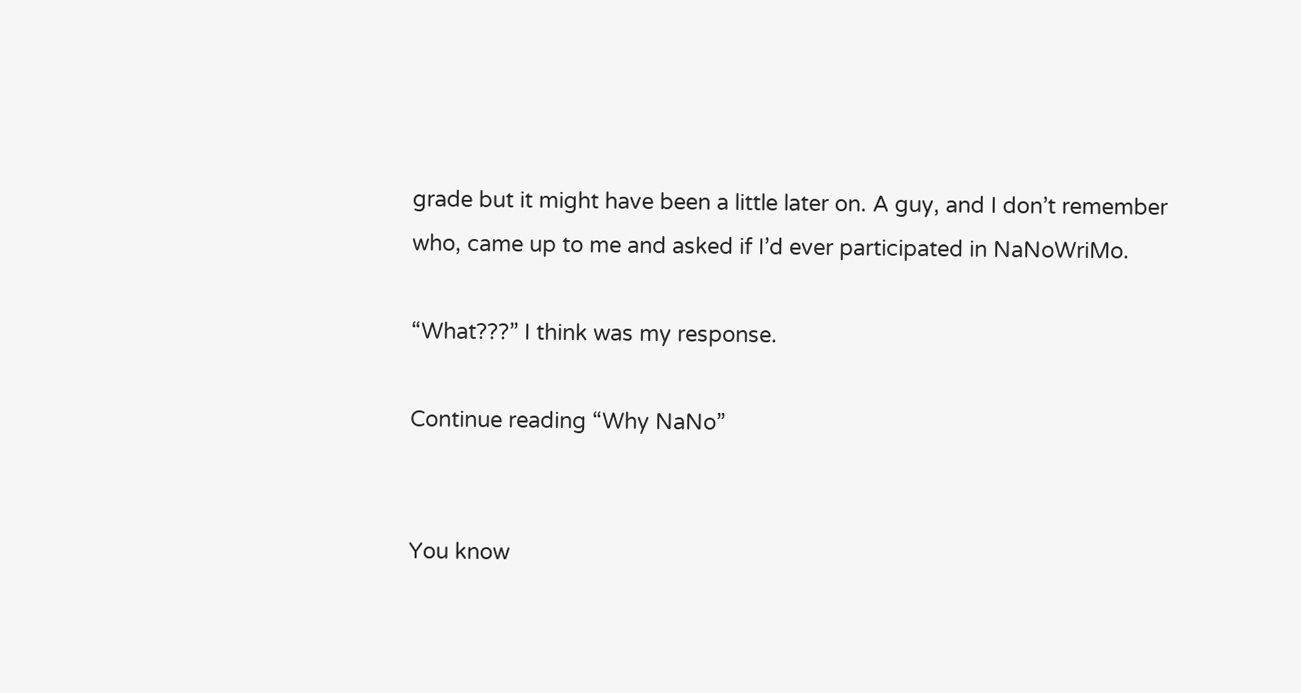grade but it might have been a little later on. A guy, and I don’t remember who, came up to me and asked if I’d ever participated in NaNoWriMo.

“What???” I think was my response.

Continue reading “Why NaNo”


You know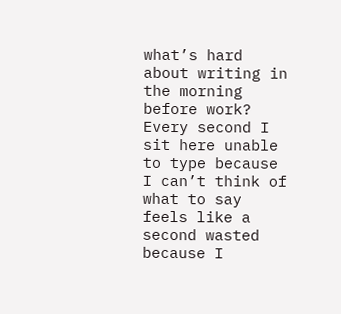what’s hard about writing in the morning before work? Every second I sit here unable to type because I can’t think of what to say feels like a second wasted because I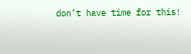don’t have time for this!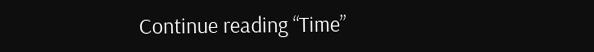Continue reading “Time”